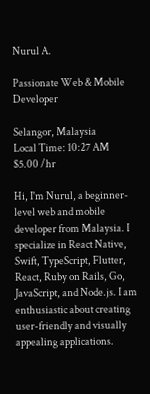Nurul A.

Passionate Web & Mobile Developer

Selangor, Malaysia
Local Time: 10:27 AM
$5.00 /hr

Hi, I'm Nurul, a beginner-level web and mobile developer from Malaysia. I specialize in React Native, Swift, TypeScript, Flutter, React, Ruby on Rails, Go, JavaScript, and Node.js. I am enthusiastic about creating user-friendly and visually appealing applications.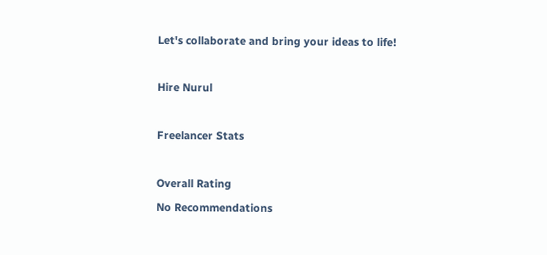Let's collaborate and bring your ideas to life!

Hire Nurul

Freelancer Stats

Overall Rating
No Recommendations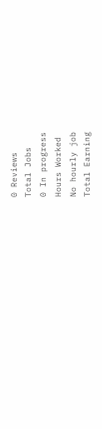0 Reviews
Total Jobs
0 In progress
Hours Worked
No hourly job
Total Earning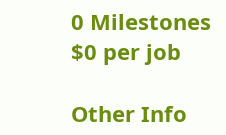0 Milestones
$0 per job

Other Info